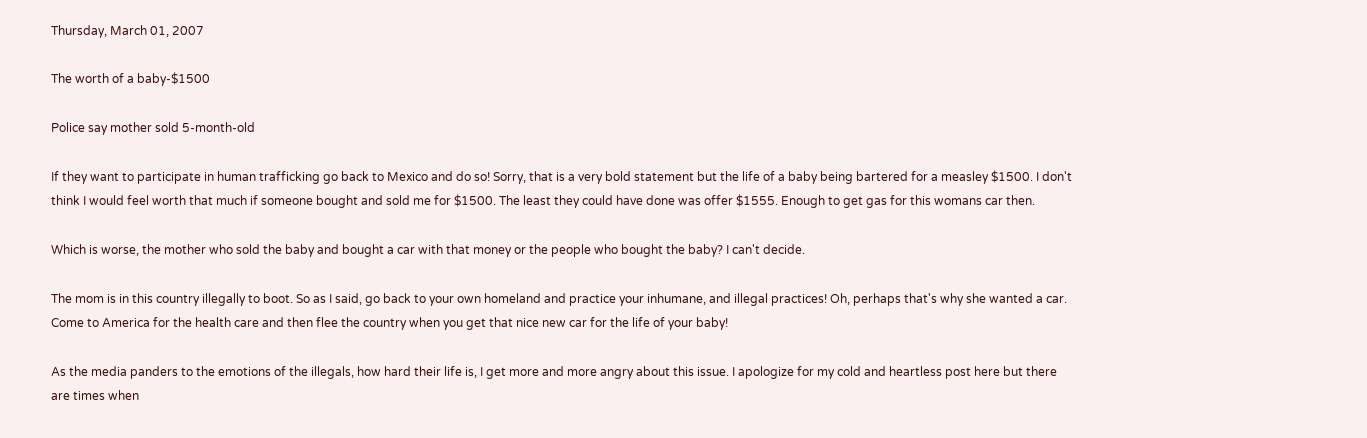Thursday, March 01, 2007

The worth of a baby-$1500

Police say mother sold 5-month-old

If they want to participate in human trafficking go back to Mexico and do so! Sorry, that is a very bold statement but the life of a baby being bartered for a measley $1500. I don't think I would feel worth that much if someone bought and sold me for $1500. The least they could have done was offer $1555. Enough to get gas for this womans car then.

Which is worse, the mother who sold the baby and bought a car with that money or the people who bought the baby? I can't decide.

The mom is in this country illegally to boot. So as I said, go back to your own homeland and practice your inhumane, and illegal practices! Oh, perhaps that's why she wanted a car. Come to America for the health care and then flee the country when you get that nice new car for the life of your baby!

As the media panders to the emotions of the illegals, how hard their life is, I get more and more angry about this issue. I apologize for my cold and heartless post here but there are times when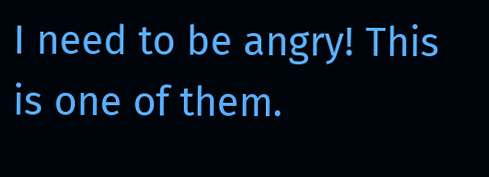I need to be angry! This is one of them.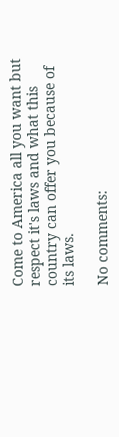Come to America all you want but respect it's laws and what this country can offer you because of its laws.

No comments: